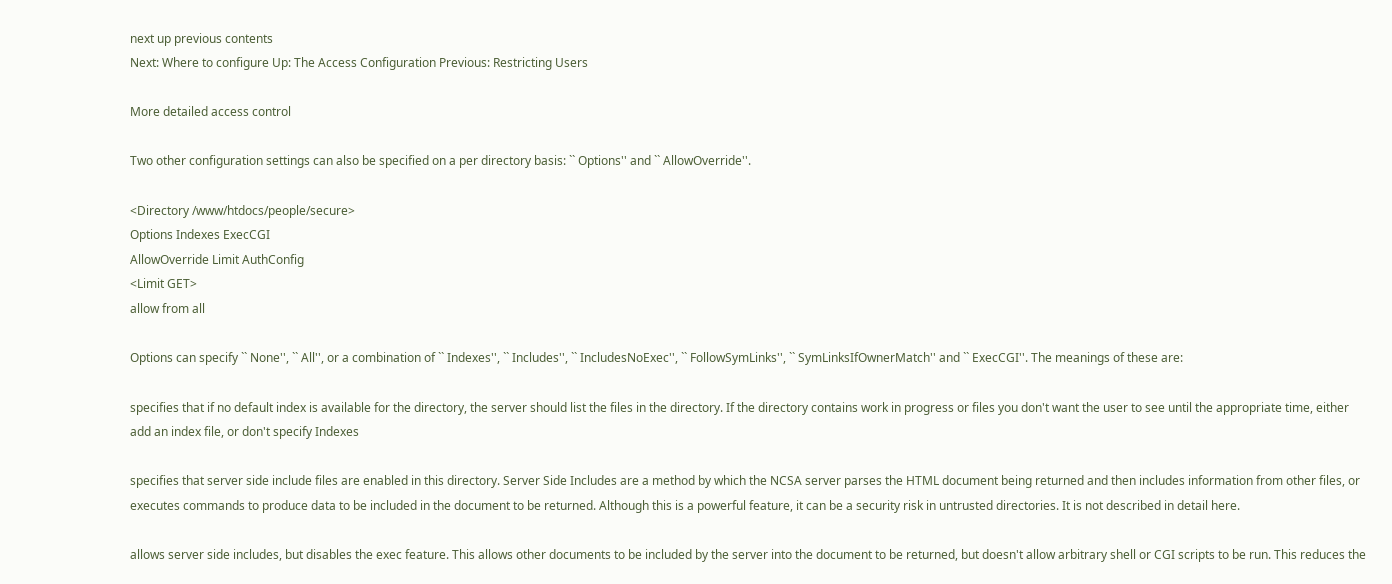next up previous contents
Next: Where to configure Up: The Access Configuration Previous: Restricting Users

More detailed access control

Two other configuration settings can also be specified on a per directory basis: `` Options'' and `` AllowOverride''.

<Directory /www/htdocs/people/secure>
Options Indexes ExecCGI
AllowOverride Limit AuthConfig
<Limit GET>
allow from all

Options can specify `` None'', `` All'', or a combination of `` Indexes'', `` Includes'', `` IncludesNoExec'', `` FollowSymLinks'', `` SymLinksIfOwnerMatch'' and `` ExecCGI''. The meanings of these are:

specifies that if no default index is available for the directory, the server should list the files in the directory. If the directory contains work in progress or files you don't want the user to see until the appropriate time, either add an index file, or don't specify Indexes

specifies that server side include files are enabled in this directory. Server Side Includes are a method by which the NCSA server parses the HTML document being returned and then includes information from other files, or executes commands to produce data to be included in the document to be returned. Although this is a powerful feature, it can be a security risk in untrusted directories. It is not described in detail here.

allows server side includes, but disables the exec feature. This allows other documents to be included by the server into the document to be returned, but doesn't allow arbitrary shell or CGI scripts to be run. This reduces the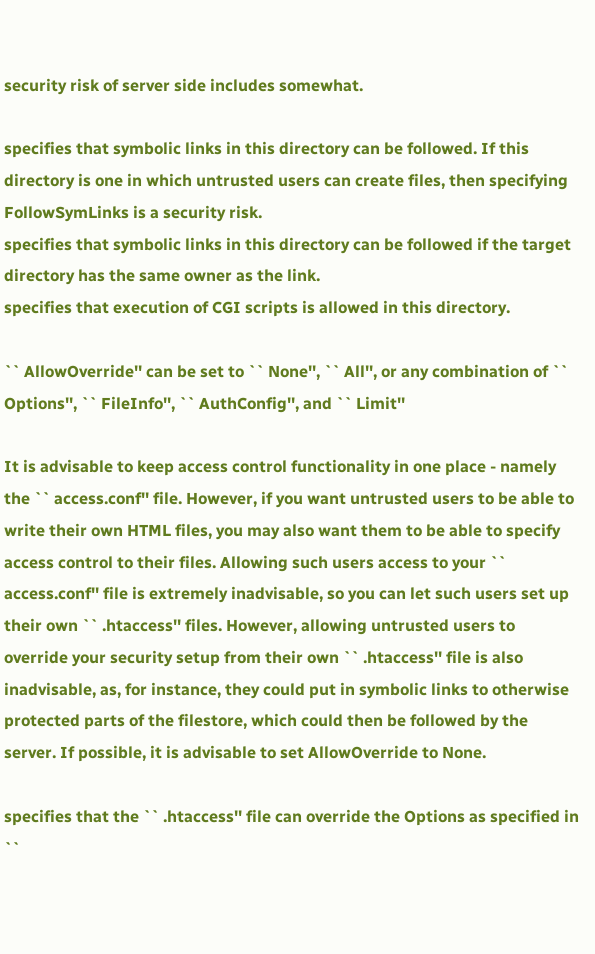security risk of server side includes somewhat.

specifies that symbolic links in this directory can be followed. If this directory is one in which untrusted users can create files, then specifying FollowSymLinks is a security risk.
specifies that symbolic links in this directory can be followed if the target directory has the same owner as the link.
specifies that execution of CGI scripts is allowed in this directory.

`` AllowOverride'' can be set to `` None'', `` All'', or any combination of `` Options'', `` FileInfo'', `` AuthConfig'', and `` Limit''

It is advisable to keep access control functionality in one place - namely the `` access.conf'' file. However, if you want untrusted users to be able to write their own HTML files, you may also want them to be able to specify access control to their files. Allowing such users access to your `` access.conf'' file is extremely inadvisable, so you can let such users set up their own `` .htaccess'' files. However, allowing untrusted users to override your security setup from their own `` .htaccess'' file is also inadvisable, as, for instance, they could put in symbolic links to otherwise protected parts of the filestore, which could then be followed by the server. If possible, it is advisable to set AllowOverride to None.

specifies that the `` .htaccess'' file can override the Options as specified in ``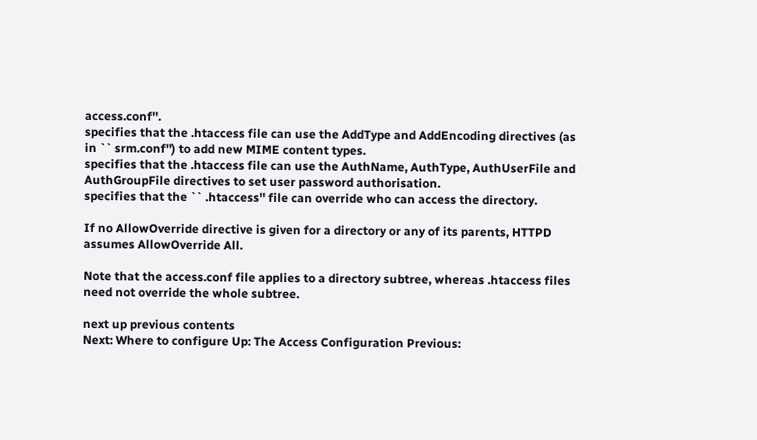access.conf''.
specifies that the .htaccess file can use the AddType and AddEncoding directives (as in `` srm.conf'') to add new MIME content types.
specifies that the .htaccess file can use the AuthName, AuthType, AuthUserFile and AuthGroupFile directives to set user password authorisation.
specifies that the `` .htaccess'' file can override who can access the directory.

If no AllowOverride directive is given for a directory or any of its parents, HTTPD assumes AllowOverride All.

Note that the access.conf file applies to a directory subtree, whereas .htaccess files need not override the whole subtree.

next up previous contents
Next: Where to configure Up: The Access Configuration Previous: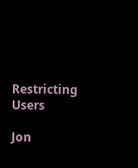Restricting Users

Jon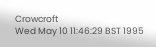Crowcroft
Wed May 10 11:46:29 BST 1995